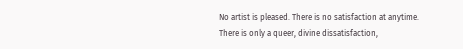No artist is pleased. There is no satisfaction at anytime.
There is only a queer, divine dissatisfaction,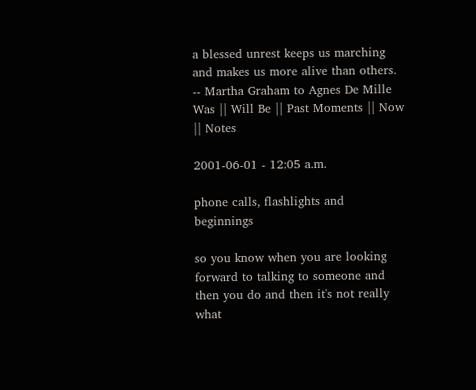a blessed unrest keeps us marching and makes us more alive than others.
-- Martha Graham to Agnes De Mille
Was || Will Be || Past Moments || Now || Notes

2001-06-01 - 12:05 a.m.

phone calls, flashlights and beginnings

so you know when you are looking forward to talking to someone and then you do and then it's not really what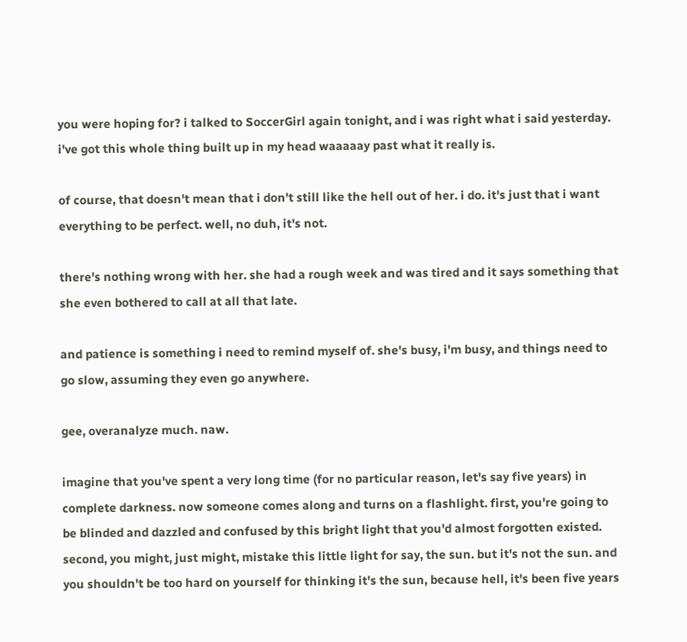you were hoping for? i talked to SoccerGirl again tonight, and i was right what i said yesterday. i've got this whole thing built up in my head waaaaay past what it really is.

of course, that doesn't mean that i don't still like the hell out of her. i do. it's just that i want everything to be perfect. well, no duh, it's not.

there's nothing wrong with her. she had a rough week and was tired and it says something that she even bothered to call at all that late.

and patience is something i need to remind myself of. she's busy, i'm busy, and things need to go slow, assuming they even go anywhere.

gee, overanalyze much. naw.

imagine that you've spent a very long time (for no particular reason, let's say five years) in complete darkness. now someone comes along and turns on a flashlight. first, you're going to be blinded and dazzled and confused by this bright light that you'd almost forgotten existed. second, you might, just might, mistake this little light for say, the sun. but it's not the sun. and you shouldn't be too hard on yourself for thinking it's the sun, because hell, it's been five years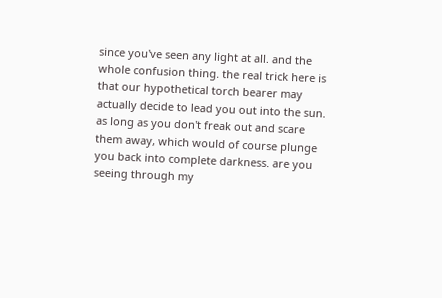since you've seen any light at all. and the whole confusion thing. the real trick here is that our hypothetical torch bearer may actually decide to lead you out into the sun. as long as you don't freak out and scare them away, which would of course plunge you back into complete darkness. are you seeing through my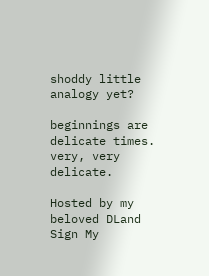shoddy little analogy yet?

beginnings are delicate times. very, very delicate.

Hosted by my beloved DLand
Sign My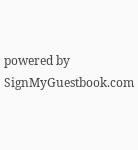powered by SignMyGuestbook.com